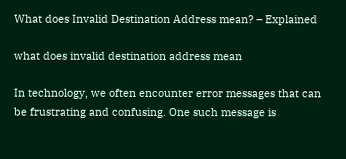What does Invalid Destination Address mean? – Explained

what does invalid destination address mean

In technology, we often encounter error messages that can be frustrating and confusing. One such message is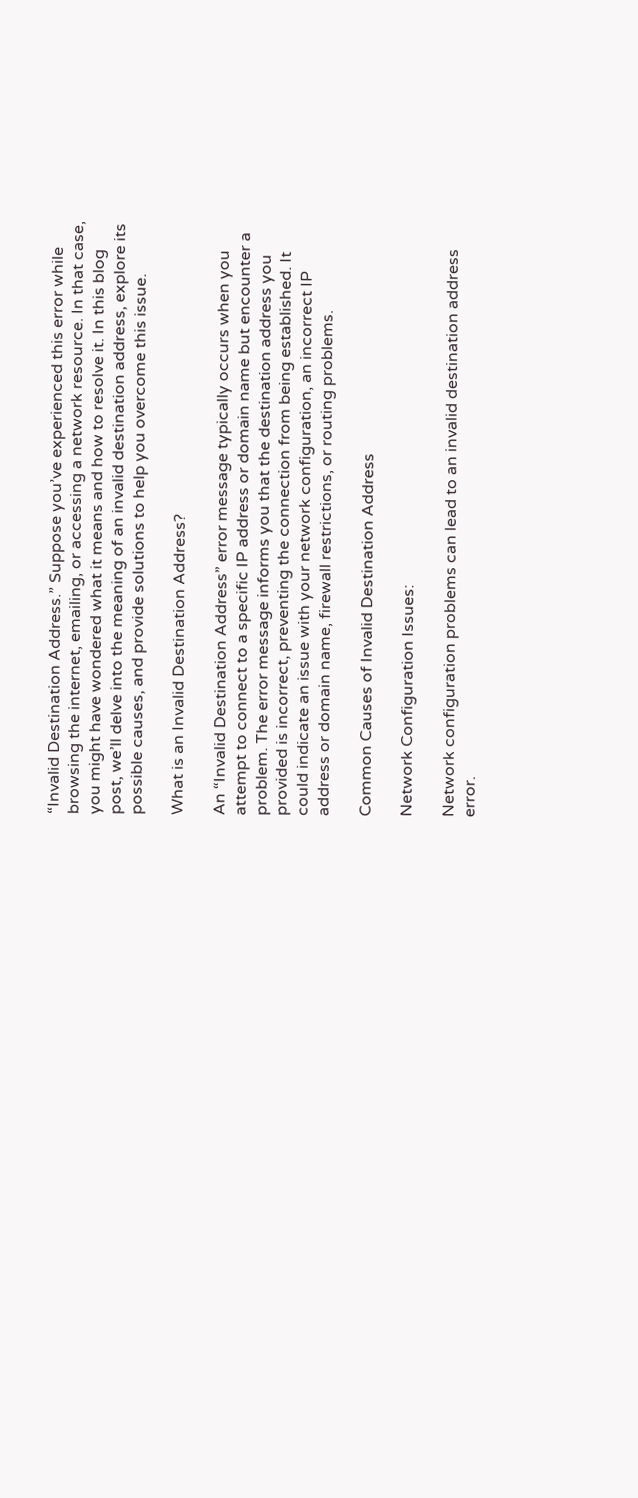“Invalid Destination Address.” Suppose you’ve experienced this error while browsing the internet, emailing, or accessing a network resource. In that case, you might have wondered what it means and how to resolve it. In this blog post, we’ll delve into the meaning of an invalid destination address, explore its possible causes, and provide solutions to help you overcome this issue.

What is an Invalid Destination Address?

An “Invalid Destination Address” error message typically occurs when you attempt to connect to a specific IP address or domain name but encounter a problem. The error message informs you that the destination address you provided is incorrect, preventing the connection from being established. It could indicate an issue with your network configuration, an incorrect IP address or domain name, firewall restrictions, or routing problems.

Common Causes of Invalid Destination Address

Network Configuration Issues:

Network configuration problems can lead to an invalid destination address error.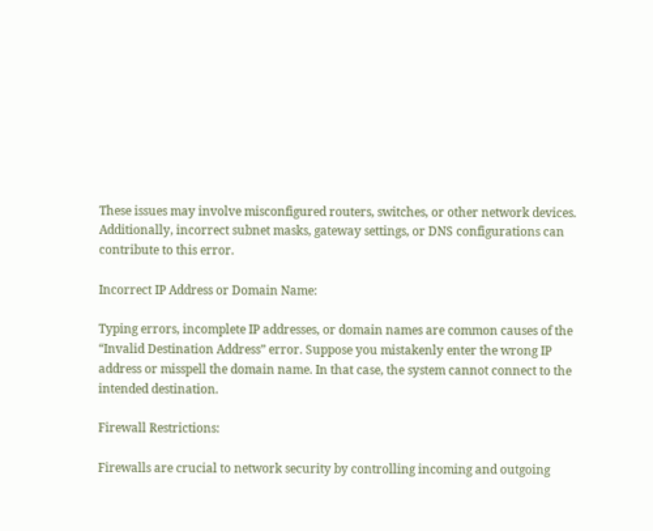These issues may involve misconfigured routers, switches, or other network devices. Additionally, incorrect subnet masks, gateway settings, or DNS configurations can contribute to this error.

Incorrect IP Address or Domain Name:

Typing errors, incomplete IP addresses, or domain names are common causes of the “Invalid Destination Address” error. Suppose you mistakenly enter the wrong IP address or misspell the domain name. In that case, the system cannot connect to the intended destination.

Firewall Restrictions:

Firewalls are crucial to network security by controlling incoming and outgoing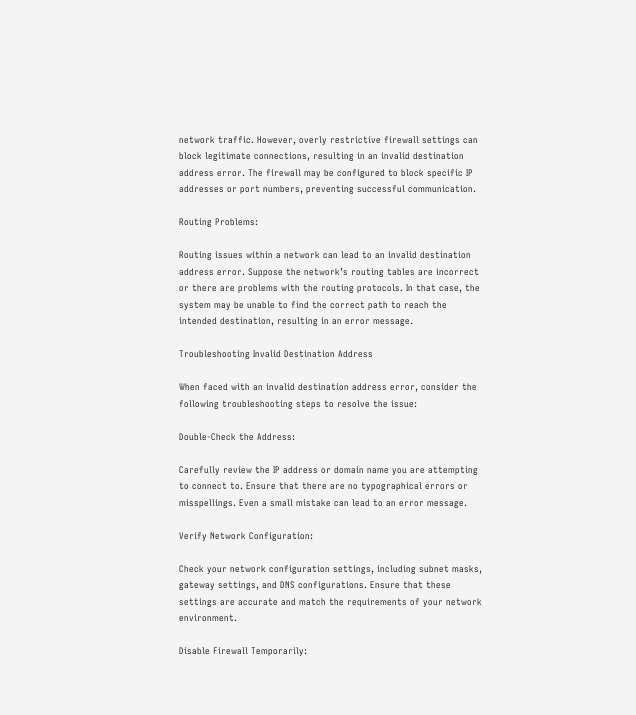network traffic. However, overly restrictive firewall settings can block legitimate connections, resulting in an invalid destination address error. The firewall may be configured to block specific IP addresses or port numbers, preventing successful communication.

Routing Problems:

Routing issues within a network can lead to an invalid destination address error. Suppose the network’s routing tables are incorrect or there are problems with the routing protocols. In that case, the system may be unable to find the correct path to reach the intended destination, resulting in an error message.

Troubleshooting Invalid Destination Address

When faced with an invalid destination address error, consider the following troubleshooting steps to resolve the issue:

Double-Check the Address:

Carefully review the IP address or domain name you are attempting to connect to. Ensure that there are no typographical errors or misspellings. Even a small mistake can lead to an error message.

Verify Network Configuration:

Check your network configuration settings, including subnet masks, gateway settings, and DNS configurations. Ensure that these settings are accurate and match the requirements of your network environment.

Disable Firewall Temporarily: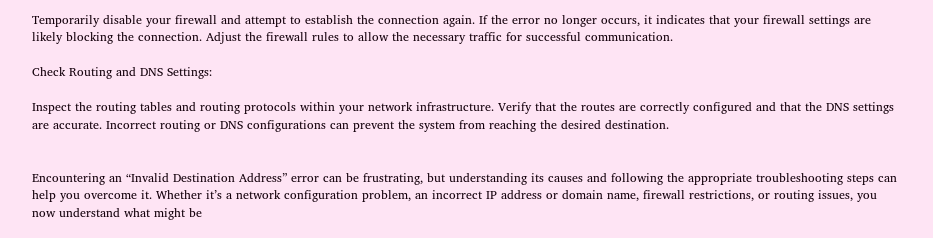Temporarily disable your firewall and attempt to establish the connection again. If the error no longer occurs, it indicates that your firewall settings are likely blocking the connection. Adjust the firewall rules to allow the necessary traffic for successful communication.

Check Routing and DNS Settings:

Inspect the routing tables and routing protocols within your network infrastructure. Verify that the routes are correctly configured and that the DNS settings are accurate. Incorrect routing or DNS configurations can prevent the system from reaching the desired destination.


Encountering an “Invalid Destination Address” error can be frustrating, but understanding its causes and following the appropriate troubleshooting steps can help you overcome it. Whether it’s a network configuration problem, an incorrect IP address or domain name, firewall restrictions, or routing issues, you now understand what might be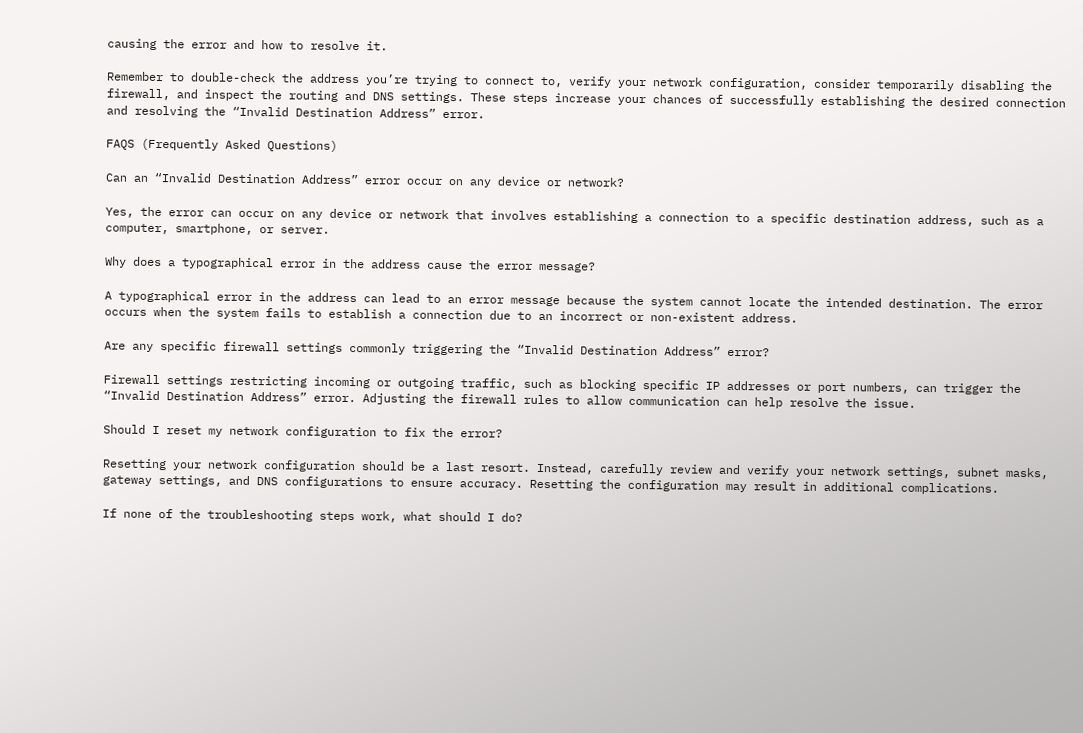causing the error and how to resolve it.

Remember to double-check the address you’re trying to connect to, verify your network configuration, consider temporarily disabling the firewall, and inspect the routing and DNS settings. These steps increase your chances of successfully establishing the desired connection and resolving the “Invalid Destination Address” error.

FAQS (Frequently Asked Questions)

Can an “Invalid Destination Address” error occur on any device or network?

Yes, the error can occur on any device or network that involves establishing a connection to a specific destination address, such as a computer, smartphone, or server.

Why does a typographical error in the address cause the error message?

A typographical error in the address can lead to an error message because the system cannot locate the intended destination. The error occurs when the system fails to establish a connection due to an incorrect or non-existent address.

Are any specific firewall settings commonly triggering the “Invalid Destination Address” error?

Firewall settings restricting incoming or outgoing traffic, such as blocking specific IP addresses or port numbers, can trigger the “Invalid Destination Address” error. Adjusting the firewall rules to allow communication can help resolve the issue.

Should I reset my network configuration to fix the error?

Resetting your network configuration should be a last resort. Instead, carefully review and verify your network settings, subnet masks, gateway settings, and DNS configurations to ensure accuracy. Resetting the configuration may result in additional complications.

If none of the troubleshooting steps work, what should I do?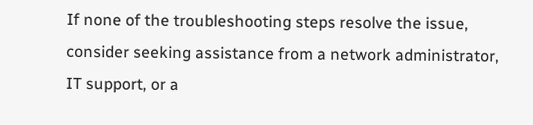If none of the troubleshooting steps resolve the issue, consider seeking assistance from a network administrator, IT support, or a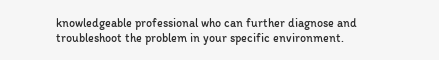knowledgeable professional who can further diagnose and troubleshoot the problem in your specific environment.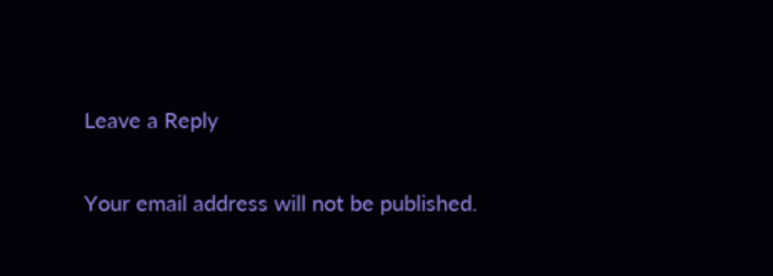Leave a Reply

Your email address will not be published.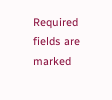Required fields are marked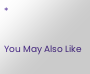*

You May Also Like